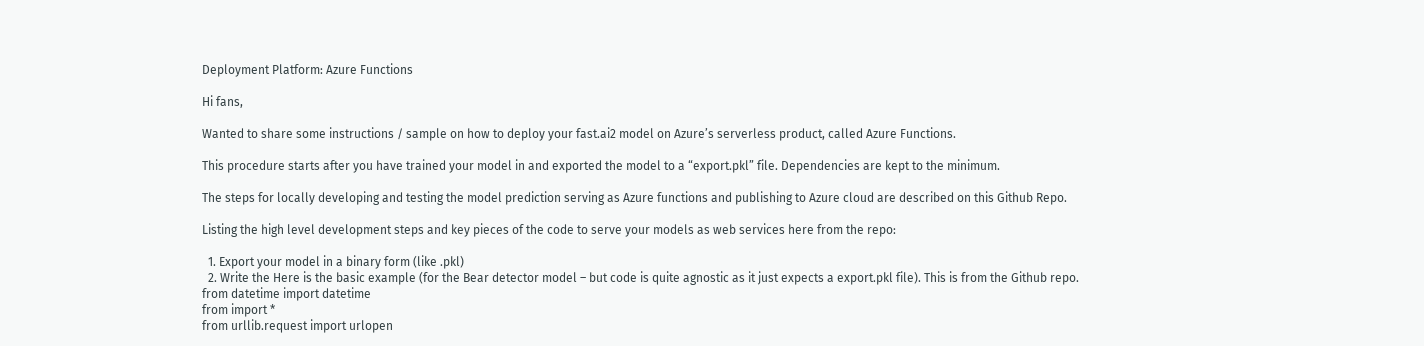Deployment Platform: Azure Functions

Hi fans,

Wanted to share some instructions / sample on how to deploy your fast.ai2 model on Azure’s serverless product, called Azure Functions.

This procedure starts after you have trained your model in and exported the model to a “export.pkl” file. Dependencies are kept to the minimum.

The steps for locally developing and testing the model prediction serving as Azure functions and publishing to Azure cloud are described on this Github Repo.

Listing the high level development steps and key pieces of the code to serve your models as web services here from the repo:

  1. Export your model in a binary form (like .pkl)
  2. Write the Here is the basic example (for the Bear detector model – but code is quite agnostic as it just expects a export.pkl file). This is from the Github repo.
from datetime import datetime
from import *
from urllib.request import urlopen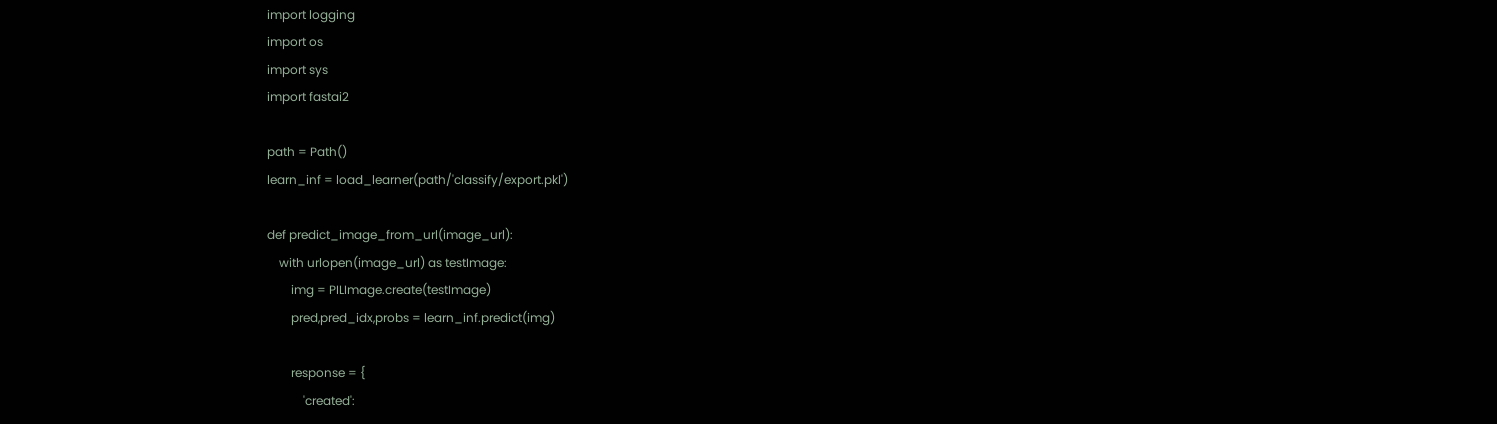import logging
import os
import sys
import fastai2

path = Path()
learn_inf = load_learner(path/'classify/export.pkl')

def predict_image_from_url(image_url):
    with urlopen(image_url) as testImage:
        img = PILImage.create(testImage)
        pred,pred_idx,probs = learn_inf.predict(img)

        response = {
            'created':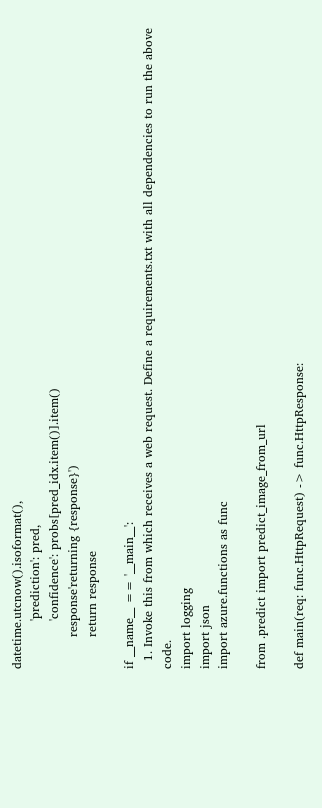datetime.utcnow().isoformat(),
            'prediction': pred,
            'confidence': probs[pred_idx.item()].item()
        response'returning {response}')
        return response

if __name__ == '__main__':
  1. Invoke this from which receives a web request. Define a requirements.txt with all dependencies to run the above code.
import logging
import json
import azure.functions as func

from .predict import predict_image_from_url

def main(req: func.HttpRequest) -> func.HttpResponse: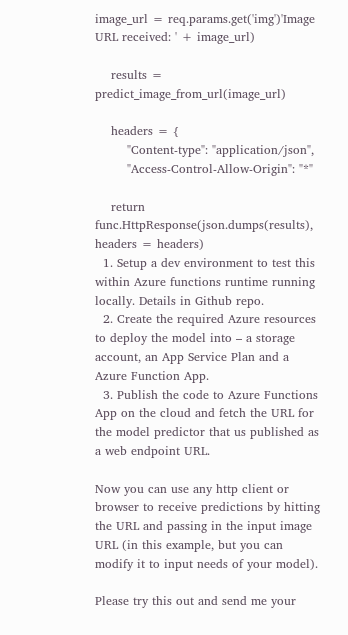image_url = req.params.get('img')'Image URL received: ' + image_url)

    results = predict_image_from_url(image_url)

    headers = {
        "Content-type": "application/json",
        "Access-Control-Allow-Origin": "*"

    return func.HttpResponse(json.dumps(results), headers = headers)
  1. Setup a dev environment to test this within Azure functions runtime running locally. Details in Github repo.
  2. Create the required Azure resources to deploy the model into – a storage account, an App Service Plan and a Azure Function App.
  3. Publish the code to Azure Functions App on the cloud and fetch the URL for the model predictor that us published as a web endpoint URL.

Now you can use any http client or browser to receive predictions by hitting the URL and passing in the input image URL (in this example, but you can modify it to input needs of your model).

Please try this out and send me your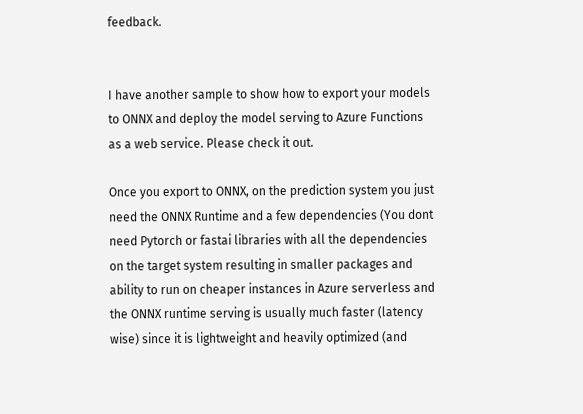feedback.


I have another sample to show how to export your models to ONNX and deploy the model serving to Azure Functions as a web service. Please check it out.

Once you export to ONNX, on the prediction system you just need the ONNX Runtime and a few dependencies (You dont need Pytorch or fastai libraries with all the dependencies on the target system resulting in smaller packages and ability to run on cheaper instances in Azure serverless and the ONNX runtime serving is usually much faster (latency wise) since it is lightweight and heavily optimized (and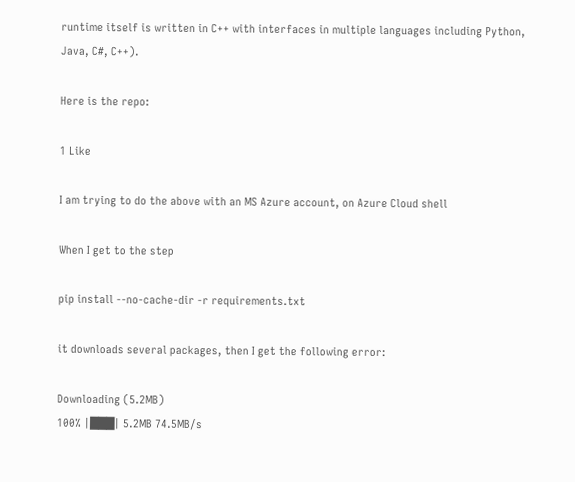runtime itself is written in C++ with interfaces in multiple languages including Python, Java, C#, C++).

Here is the repo:

1 Like

I am trying to do the above with an MS Azure account, on Azure Cloud shell

When I get to the step

pip install --no-cache-dir -r requirements.txt

it downloads several packages, then I get the following error:

Downloading (5.2MB)
100% |███| 5.2MB 74.5MB/s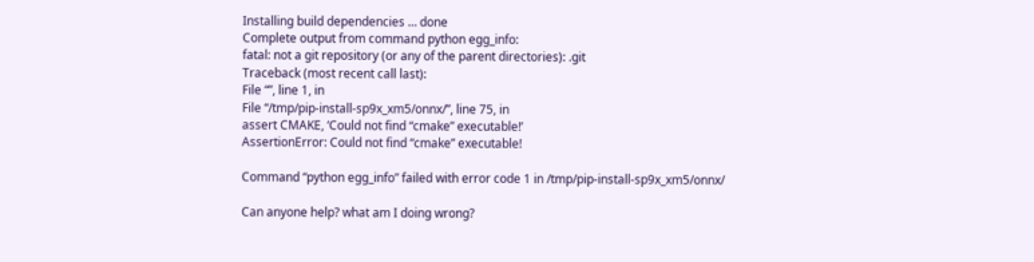Installing build dependencies … done
Complete output from command python egg_info:
fatal: not a git repository (or any of the parent directories): .git
Traceback (most recent call last):
File “”, line 1, in
File “/tmp/pip-install-sp9x_xm5/onnx/”, line 75, in
assert CMAKE, ‘Could not find “cmake” executable!’
AssertionError: Could not find “cmake” executable!

Command “python egg_info” failed with error code 1 in /tmp/pip-install-sp9x_xm5/onnx/

Can anyone help? what am I doing wrong?